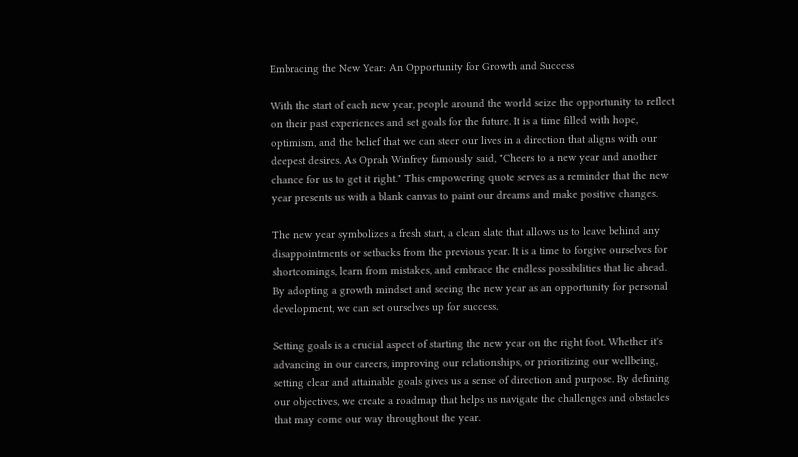Embracing the New Year: An Opportunity for Growth and Success

With the start of each new year, people around the world seize the opportunity to reflect on their past experiences and set goals for the future. It is a time filled with hope, optimism, and the belief that we can steer our lives in a direction that aligns with our deepest desires. As Oprah Winfrey famously said, "Cheers to a new year and another chance for us to get it right." This empowering quote serves as a reminder that the new year presents us with a blank canvas to paint our dreams and make positive changes.

The new year symbolizes a fresh start, a clean slate that allows us to leave behind any disappointments or setbacks from the previous year. It is a time to forgive ourselves for shortcomings, learn from mistakes, and embrace the endless possibilities that lie ahead. By adopting a growth mindset and seeing the new year as an opportunity for personal development, we can set ourselves up for success.

Setting goals is a crucial aspect of starting the new year on the right foot. Whether it's advancing in our careers, improving our relationships, or prioritizing our wellbeing, setting clear and attainable goals gives us a sense of direction and purpose. By defining our objectives, we create a roadmap that helps us navigate the challenges and obstacles that may come our way throughout the year.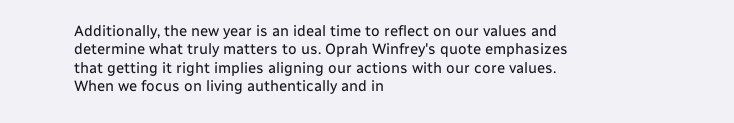Additionally, the new year is an ideal time to reflect on our values and determine what truly matters to us. Oprah Winfrey's quote emphasizes that getting it right implies aligning our actions with our core values. When we focus on living authentically and in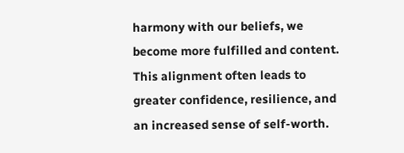harmony with our beliefs, we become more fulfilled and content. This alignment often leads to greater confidence, resilience, and an increased sense of self-worth.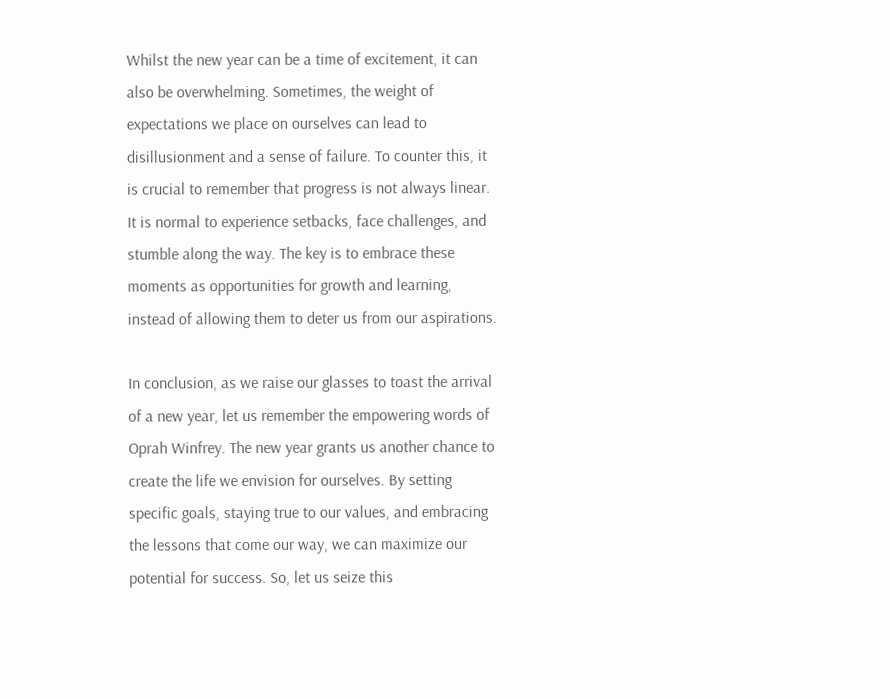Whilst the new year can be a time of excitement, it can also be overwhelming. Sometimes, the weight of expectations we place on ourselves can lead to disillusionment and a sense of failure. To counter this, it is crucial to remember that progress is not always linear. It is normal to experience setbacks, face challenges, and stumble along the way. The key is to embrace these moments as opportunities for growth and learning, instead of allowing them to deter us from our aspirations.

In conclusion, as we raise our glasses to toast the arrival of a new year, let us remember the empowering words of Oprah Winfrey. The new year grants us another chance to create the life we envision for ourselves. By setting specific goals, staying true to our values, and embracing the lessons that come our way, we can maximize our potential for success. So, let us seize this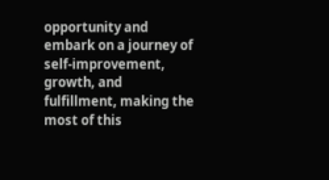opportunity and embark on a journey of self-improvement, growth, and fulfillment, making the most of this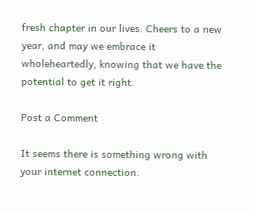fresh chapter in our lives. Cheers to a new year, and may we embrace it wholeheartedly, knowing that we have the potential to get it right.

Post a Comment

It seems there is something wrong with your internet connection.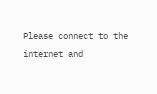Please connect to the internet and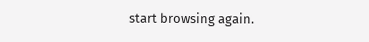start browsing again.